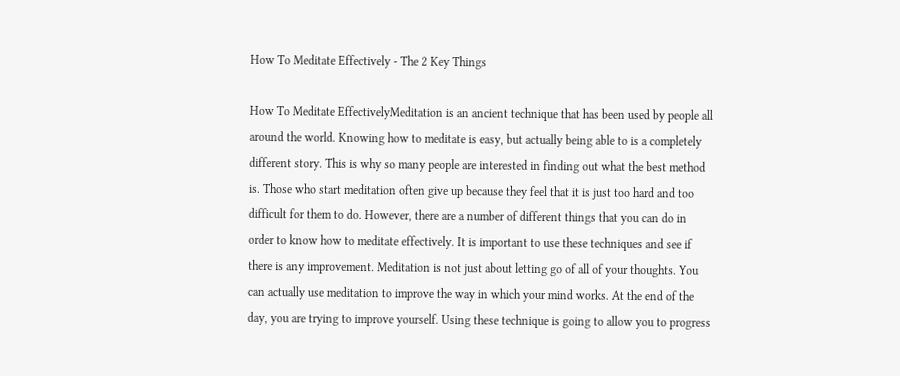How To Meditate Effectively - The 2 Key Things

How To Meditate EffectivelyMeditation is an ancient technique that has been used by people all around the world. Knowing how to meditate is easy, but actually being able to is a completely different story. This is why so many people are interested in finding out what the best method is. Those who start meditation often give up because they feel that it is just too hard and too difficult for them to do. However, there are a number of different things that you can do in order to know how to meditate effectively. It is important to use these techniques and see if there is any improvement. Meditation is not just about letting go of all of your thoughts. You can actually use meditation to improve the way in which your mind works. At the end of the day, you are trying to improve yourself. Using these technique is going to allow you to progress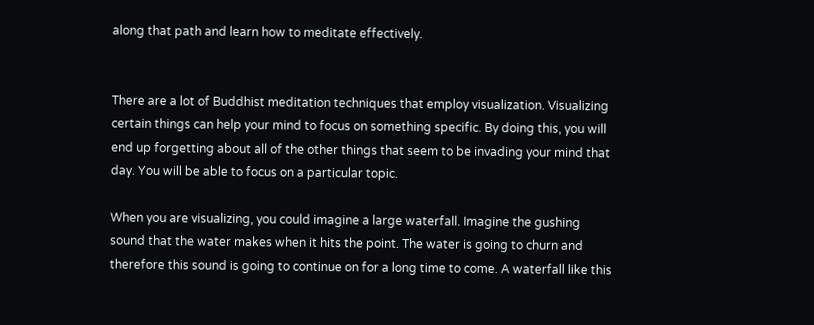along that path and learn how to meditate effectively.


There are a lot of Buddhist meditation techniques that employ visualization. Visualizing certain things can help your mind to focus on something specific. By doing this, you will end up forgetting about all of the other things that seem to be invading your mind that day. You will be able to focus on a particular topic.

When you are visualizing, you could imagine a large waterfall. Imagine the gushing sound that the water makes when it hits the point. The water is going to churn and therefore this sound is going to continue on for a long time to come. A waterfall like this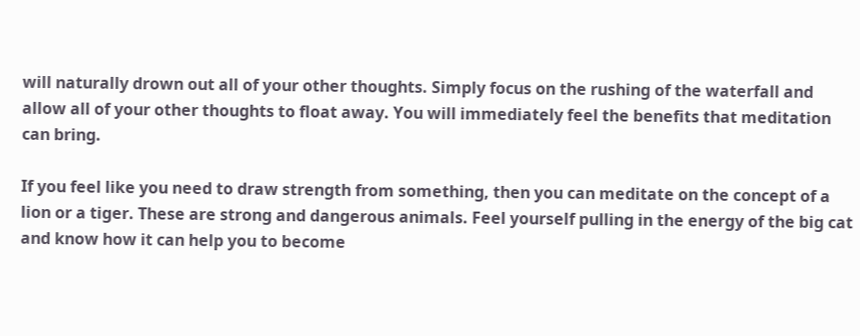will naturally drown out all of your other thoughts. Simply focus on the rushing of the waterfall and allow all of your other thoughts to float away. You will immediately feel the benefits that meditation can bring.

If you feel like you need to draw strength from something, then you can meditate on the concept of a lion or a tiger. These are strong and dangerous animals. Feel yourself pulling in the energy of the big cat and know how it can help you to become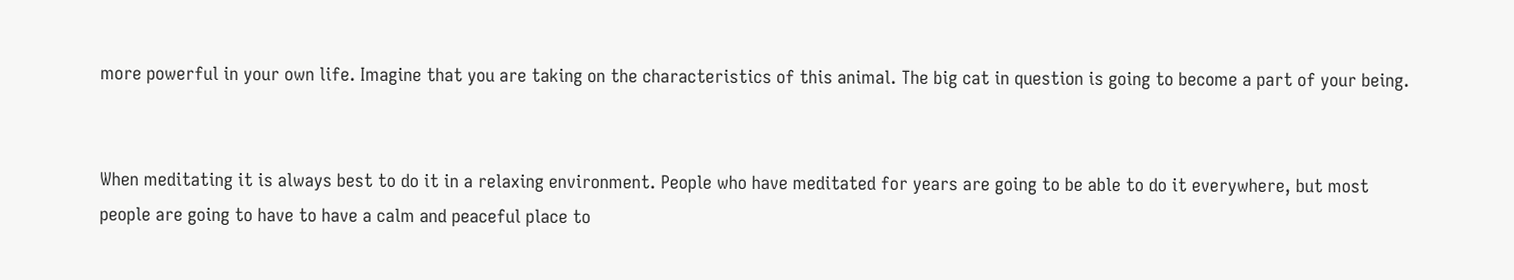more powerful in your own life. Imagine that you are taking on the characteristics of this animal. The big cat in question is going to become a part of your being.


When meditating it is always best to do it in a relaxing environment. People who have meditated for years are going to be able to do it everywhere, but most people are going to have to have a calm and peaceful place to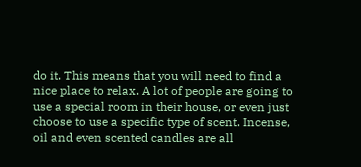do it. This means that you will need to find a nice place to relax. A lot of people are going to use a special room in their house, or even just choose to use a specific type of scent. Incense, oil and even scented candles are all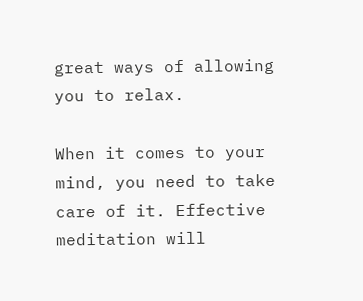great ways of allowing you to relax.

When it comes to your mind, you need to take care of it. Effective meditation will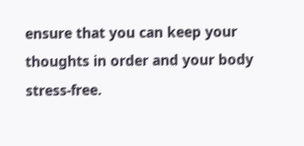ensure that you can keep your thoughts in order and your body stress-free.